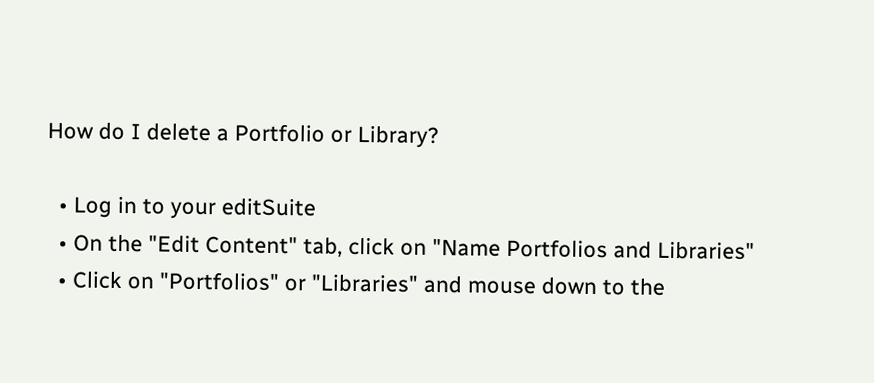How do I delete a Portfolio or Library?

  • Log in to your editSuite
  • On the "Edit Content" tab, click on "Name Portfolios and Libraries"
  • Click on "Portfolios" or "Libraries" and mouse down to the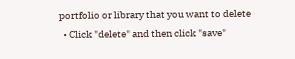portfolio or library that you want to delete
  • Click "delete" and then click "save"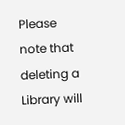Please note that deleting a Library will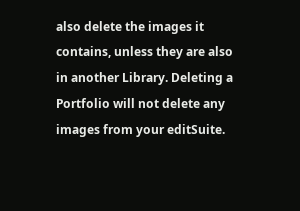also delete the images it contains, unless they are also in another Library. Deleting a Portfolio will not delete any images from your editSuite.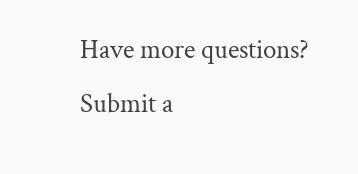Have more questions? Submit a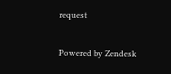request


Powered by Zendesk